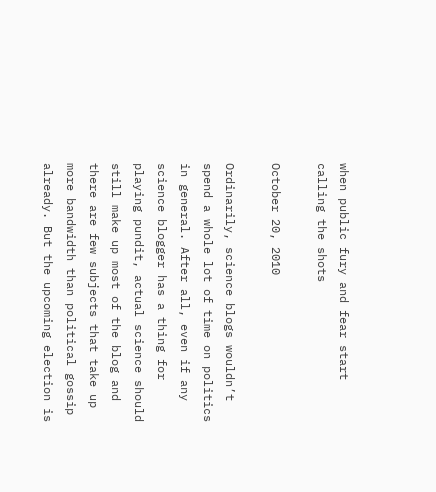when public fury and fear start calling the shots

October 20, 2010

Ordinarily, science blogs wouldn’t spend a whole lot of time on politics in general. After all, even if any science blogger has a thing for playing pundit, actual science should still make up most of the blog and there are few subjects that take up more bandwidth than political gossip already. But the upcoming election is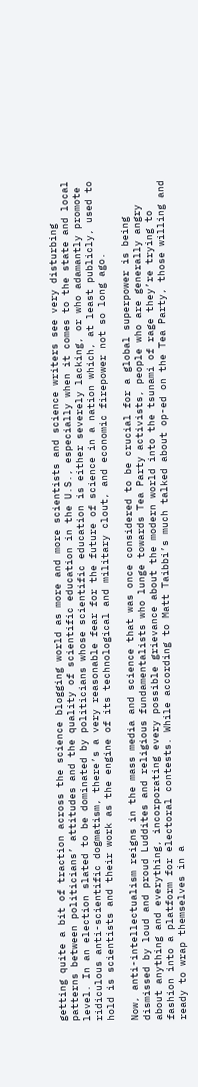getting quite a bit of traction across the science blogging world as more and more scientists and science writers see very disturbing patterns between politicians’ attitudes and the quality of scientific education in the U.S., especially when it comes to the state and local level. In an election slated to be dominated by politicians whose scientific education is either severely lacking, or who adamantly promote ridiculous anti-scientific dogmatism, there’s a very reasonable fear for the future of science in a nation which, at least publicly, used to hold is scientists and their work as the engine of its technological and military clout, and economic firepower not so long ago.

Now, anti-intellectualism reigns in the mass media and science that was once considered to be crucial for a global superpower is being dismissed by loud and proud Luddites and religious fundamentalists who lunge towards Tea Party activists, people who are generally angry about anything and everything, incorporating every possible grievance about the modern world into the tsunami of rage they’re trying to fashion into a platform for electoral contests. While according to Matt Taibbi’s much talked about op-ed on the Tea Party, those willing and ready to wrap themselves in a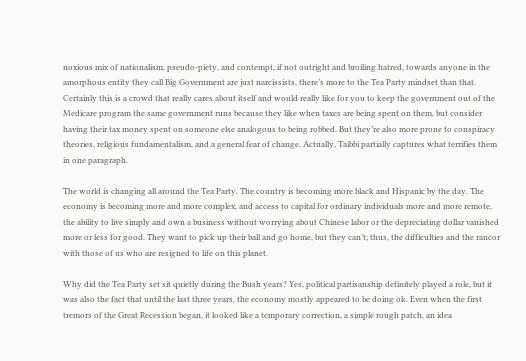noxious mix of nationalism, pseudo-piety, and contempt, if not outright and broiling hatred, towards anyone in the amorphous entity they call Big Government are just narcissists, there’s more to the Tea Party mindset than that. Certainly this is a crowd that really cares about itself and would really like for you to keep the government out of the Medicare program the same government runs because they like when taxes are being spent on them, but consider having their tax money spent on someone else analogous to being robbed. But they’re also more prone to conspiracy theories, religious fundamentalism, and a general fear of change. Actually, Taibbi partially captures what terrifies them in one paragraph.

The world is changing all around the Tea Party. The country is becoming more black and Hispanic by the day. The economy is becoming more and more complex, and access to capital for ordinary individuals more and more remote, the ability to live simply and own a business without worrying about Chinese labor or the depreciating dollar vanished more or less for good. They want to pick up their ball and go home, but they can’t; thus, the difficulties and the rancor with those of us who are resigned to life on this planet.

Why did the Tea Party set sit quietly during the Bush years? Yes, political partisanship definitely played a role, but it was also the fact that until the last three years, the economy mostly appeared to be doing ok. Even when the first tremors of the Great Recession began, it looked like a temporary correction, a simple rough patch, an idea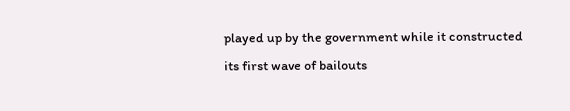played up by the government while it constructed its first wave of bailouts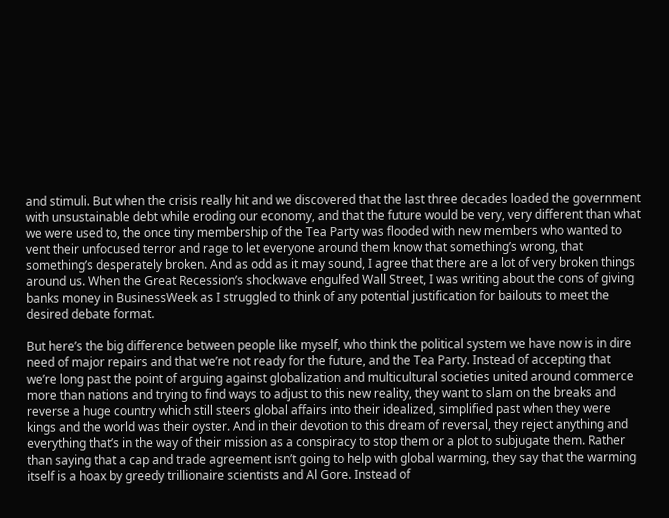and stimuli. But when the crisis really hit and we discovered that the last three decades loaded the government with unsustainable debt while eroding our economy, and that the future would be very, very different than what we were used to, the once tiny membership of the Tea Party was flooded with new members who wanted to vent their unfocused terror and rage to let everyone around them know that something’s wrong, that something’s desperately broken. And as odd as it may sound, I agree that there are a lot of very broken things around us. When the Great Recession’s shockwave engulfed Wall Street, I was writing about the cons of giving banks money in BusinessWeek as I struggled to think of any potential justification for bailouts to meet the desired debate format.

But here’s the big difference between people like myself, who think the political system we have now is in dire need of major repairs and that we’re not ready for the future, and the Tea Party. Instead of accepting that we’re long past the point of arguing against globalization and multicultural societies united around commerce more than nations and trying to find ways to adjust to this new reality, they want to slam on the breaks and reverse a huge country which still steers global affairs into their idealized, simplified past when they were kings and the world was their oyster. And in their devotion to this dream of reversal, they reject anything and everything that’s in the way of their mission as a conspiracy to stop them or a plot to subjugate them. Rather than saying that a cap and trade agreement isn’t going to help with global warming, they say that the warming itself is a hoax by greedy trillionaire scientists and Al Gore. Instead of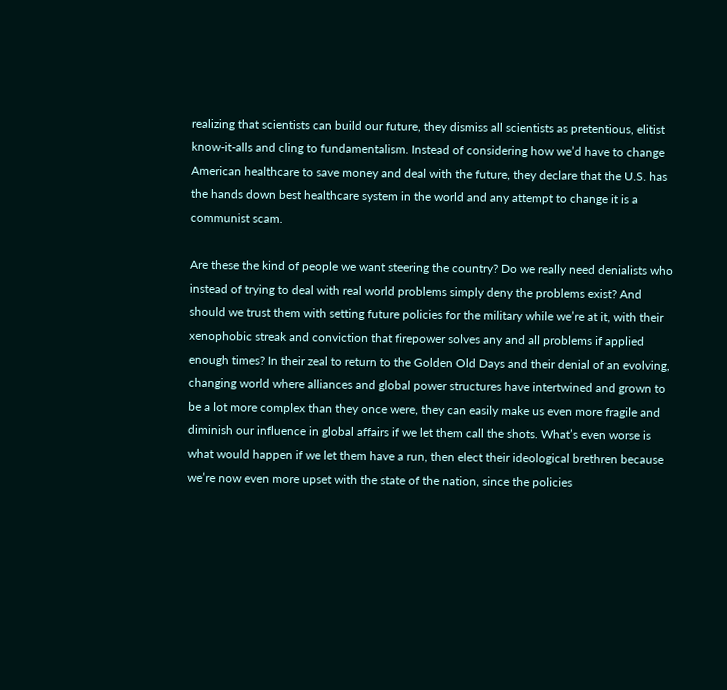realizing that scientists can build our future, they dismiss all scientists as pretentious, elitist know-it-alls and cling to fundamentalism. Instead of considering how we’d have to change American healthcare to save money and deal with the future, they declare that the U.S. has the hands down best healthcare system in the world and any attempt to change it is a communist scam.

Are these the kind of people we want steering the country? Do we really need denialists who instead of trying to deal with real world problems simply deny the problems exist? And should we trust them with setting future policies for the military while we’re at it, with their xenophobic streak and conviction that firepower solves any and all problems if applied enough times? In their zeal to return to the Golden Old Days and their denial of an evolving, changing world where alliances and global power structures have intertwined and grown to be a lot more complex than they once were, they can easily make us even more fragile and diminish our influence in global affairs if we let them call the shots. What’s even worse is what would happen if we let them have a run, then elect their ideological brethren because we’re now even more upset with the state of the nation, since the policies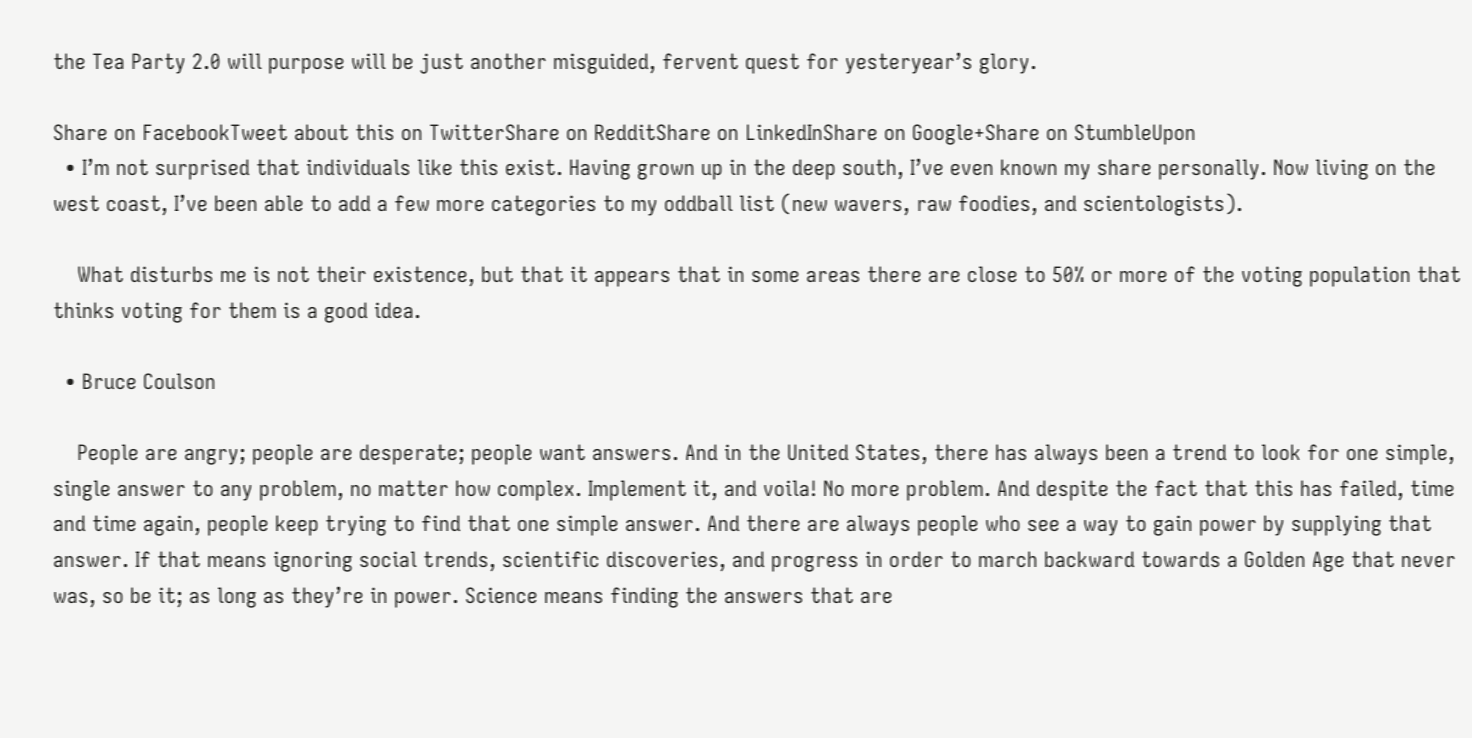the Tea Party 2.0 will purpose will be just another misguided, fervent quest for yesteryear’s glory.

Share on FacebookTweet about this on TwitterShare on RedditShare on LinkedInShare on Google+Share on StumbleUpon
  • I’m not surprised that individuals like this exist. Having grown up in the deep south, I’ve even known my share personally. Now living on the west coast, I’ve been able to add a few more categories to my oddball list (new wavers, raw foodies, and scientologists).

    What disturbs me is not their existence, but that it appears that in some areas there are close to 50% or more of the voting population that thinks voting for them is a good idea.

  • Bruce Coulson

    People are angry; people are desperate; people want answers. And in the United States, there has always been a trend to look for one simple, single answer to any problem, no matter how complex. Implement it, and voila! No more problem. And despite the fact that this has failed, time and time again, people keep trying to find that one simple answer. And there are always people who see a way to gain power by supplying that answer. If that means ignoring social trends, scientific discoveries, and progress in order to march backward towards a Golden Age that never was, so be it; as long as they’re in power. Science means finding the answers that are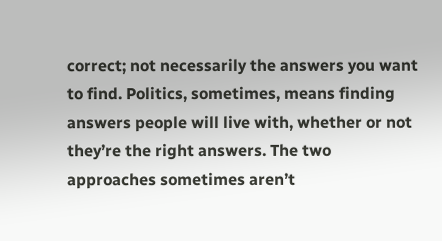correct; not necessarily the answers you want to find. Politics, sometimes, means finding answers people will live with, whether or not they’re the right answers. The two approaches sometimes aren’t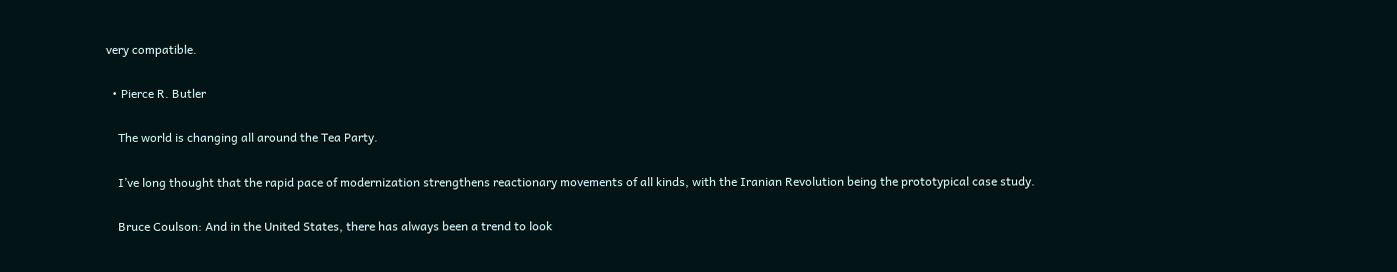very compatible.

  • Pierce R. Butler

    The world is changing all around the Tea Party.

    I’ve long thought that the rapid pace of modernization strengthens reactionary movements of all kinds, with the Iranian Revolution being the prototypical case study.

    Bruce Coulson: And in the United States, there has always been a trend to look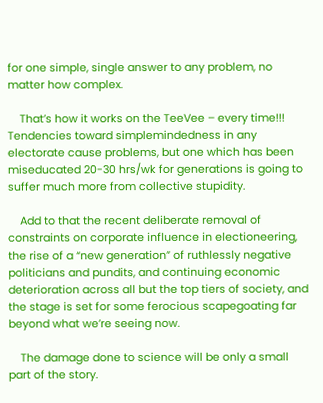for one simple, single answer to any problem, no matter how complex.

    That’s how it works on the TeeVee – every time!!! Tendencies toward simplemindedness in any electorate cause problems, but one which has been miseducated 20-30 hrs/wk for generations is going to suffer much more from collective stupidity.

    Add to that the recent deliberate removal of constraints on corporate influence in electioneering, the rise of a “new generation” of ruthlessly negative politicians and pundits, and continuing economic deterioration across all but the top tiers of society, and the stage is set for some ferocious scapegoating far beyond what we’re seeing now.

    The damage done to science will be only a small part of the story.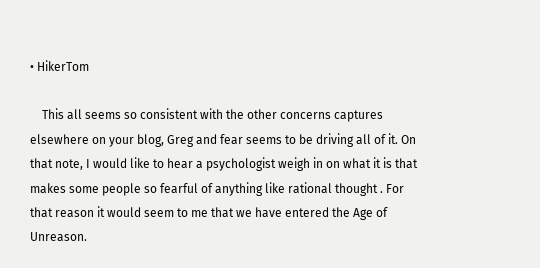• HikerTom

    This all seems so consistent with the other concerns captures elsewhere on your blog, Greg and fear seems to be driving all of it. On that note, I would like to hear a psychologist weigh in on what it is that makes some people so fearful of anything like rational thought . For that reason it would seem to me that we have entered the Age of Unreason.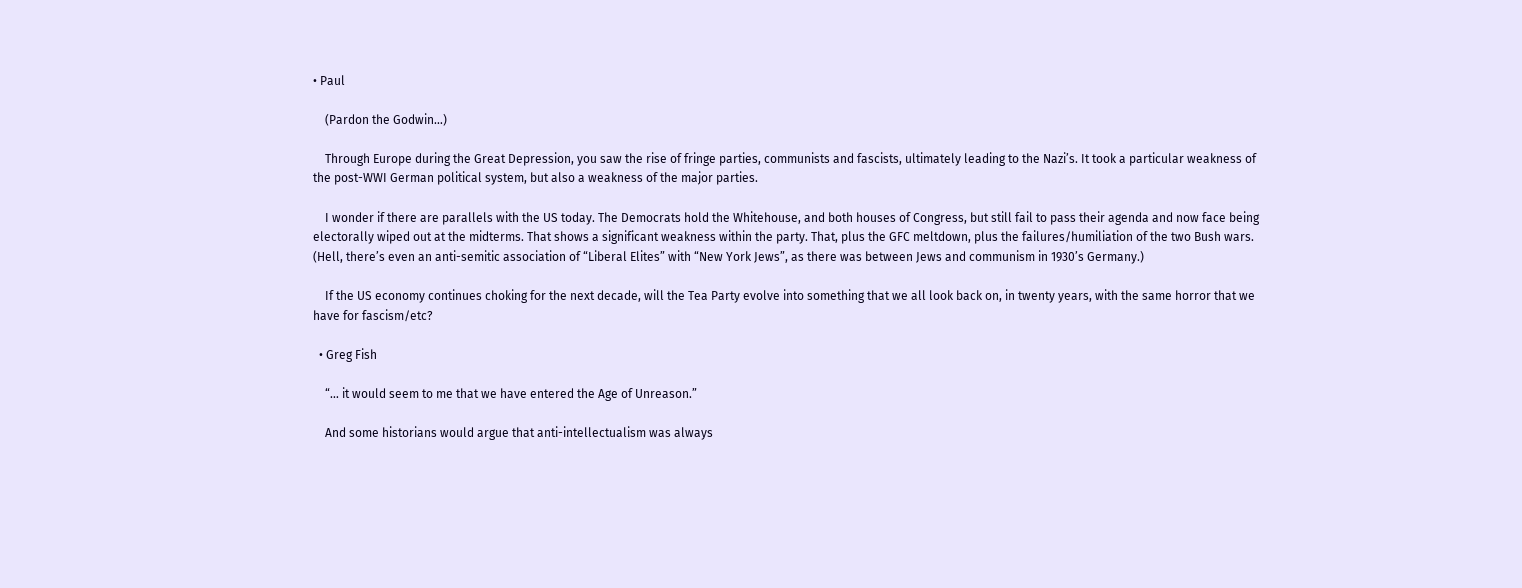• Paul

    (Pardon the Godwin…)

    Through Europe during the Great Depression, you saw the rise of fringe parties, communists and fascists, ultimately leading to the Nazi’s. It took a particular weakness of the post-WWI German political system, but also a weakness of the major parties.

    I wonder if there are parallels with the US today. The Democrats hold the Whitehouse, and both houses of Congress, but still fail to pass their agenda and now face being electorally wiped out at the midterms. That shows a significant weakness within the party. That, plus the GFC meltdown, plus the failures/humiliation of the two Bush wars. (Hell, there’s even an anti-semitic association of “Liberal Elites” with “New York Jews”, as there was between Jews and communism in 1930’s Germany.)

    If the US economy continues choking for the next decade, will the Tea Party evolve into something that we all look back on, in twenty years, with the same horror that we have for fascism/etc?

  • Greg Fish

    “… it would seem to me that we have entered the Age of Unreason.”

    And some historians would argue that anti-intellectualism was always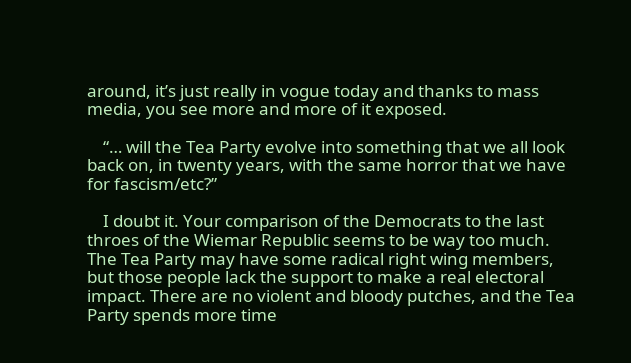around, it’s just really in vogue today and thanks to mass media, you see more and more of it exposed.

    “… will the Tea Party evolve into something that we all look back on, in twenty years, with the same horror that we have for fascism/etc?”

    I doubt it. Your comparison of the Democrats to the last throes of the Wiemar Republic seems to be way too much. The Tea Party may have some radical right wing members, but those people lack the support to make a real electoral impact. There are no violent and bloody putches, and the Tea Party spends more time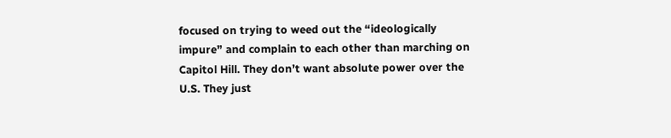focused on trying to weed out the “ideologically impure” and complain to each other than marching on Capitol Hill. They don’t want absolute power over the U.S. They just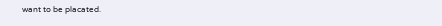want to be placated.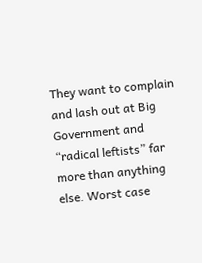They want to complain and lash out at Big Government and “radical leftists” far more than anything else. Worst case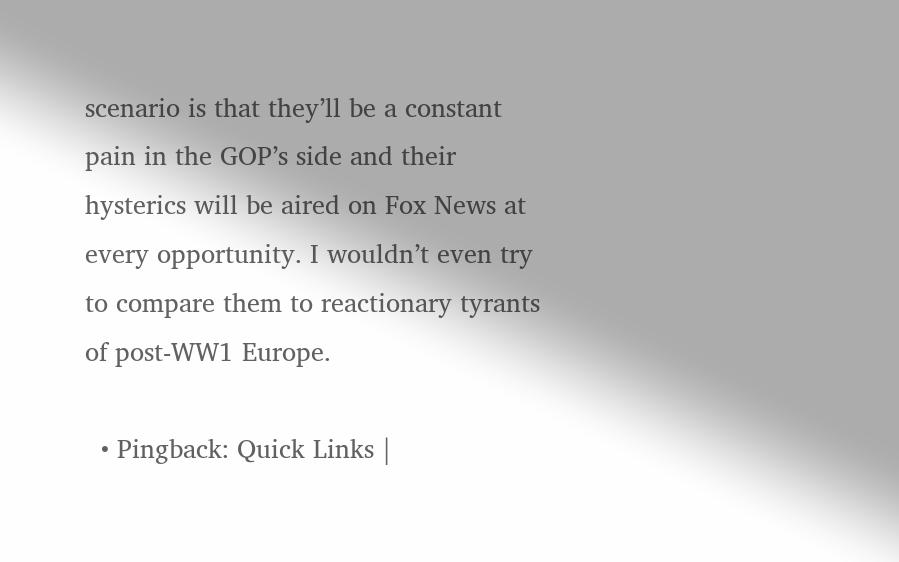scenario is that they’ll be a constant pain in the GOP’s side and their hysterics will be aired on Fox News at every opportunity. I wouldn’t even try to compare them to reactionary tyrants of post-WW1 Europe.

  • Pingback: Quick Links |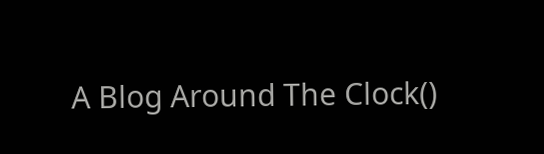A Blog Around The Clock()